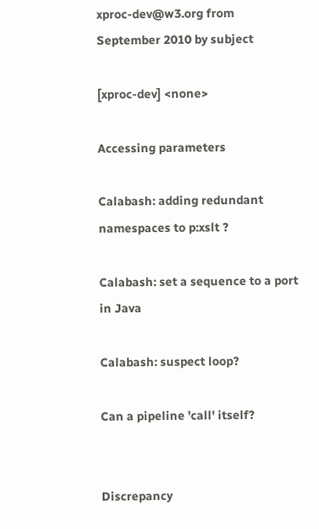xproc-dev@w3.org from September 2010 by subject

[xproc-dev] <none>

Accessing parameters

Calabash: adding redundant namespaces to p:xslt ?

Calabash: set a sequence to a port in Java

Calabash: suspect loop?

Can a pipeline 'call' itself?


Discrepancy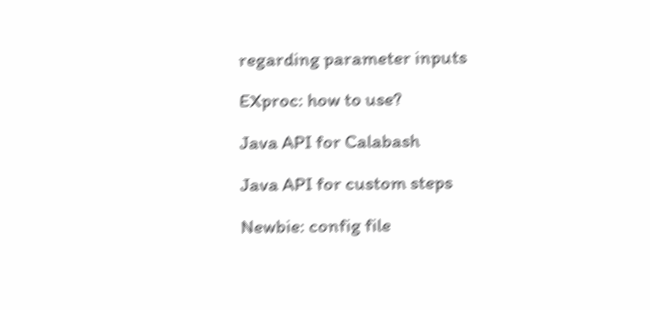regarding parameter inputs

EXproc: how to use?

Java API for Calabash

Java API for custom steps

Newbie: config file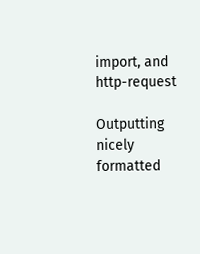import, and http-request

Outputting nicely formatted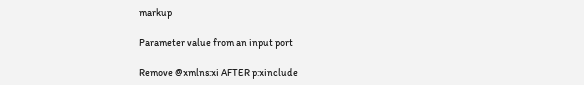markup

Parameter value from an input port

Remove @xmlns:xi AFTER p:xinclude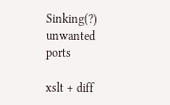Sinking(?) unwanted ports

xslt + diff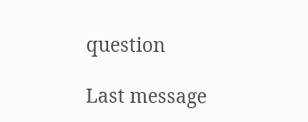question

Last message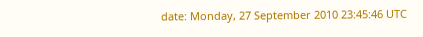date: Monday, 27 September 2010 23:45:46 UTC